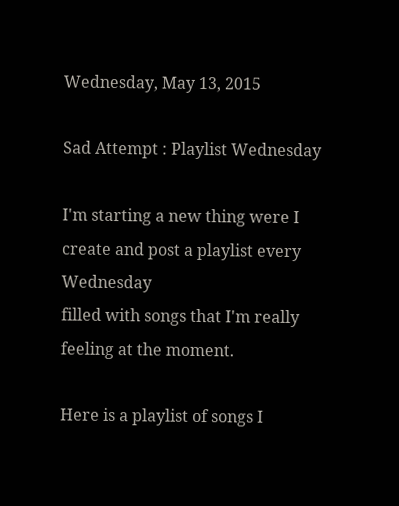Wednesday, May 13, 2015

Sad Attempt : Playlist Wednesday

I'm starting a new thing were I create and post a playlist every Wednesday
filled with songs that I'm really feeling at the moment.

Here is a playlist of songs I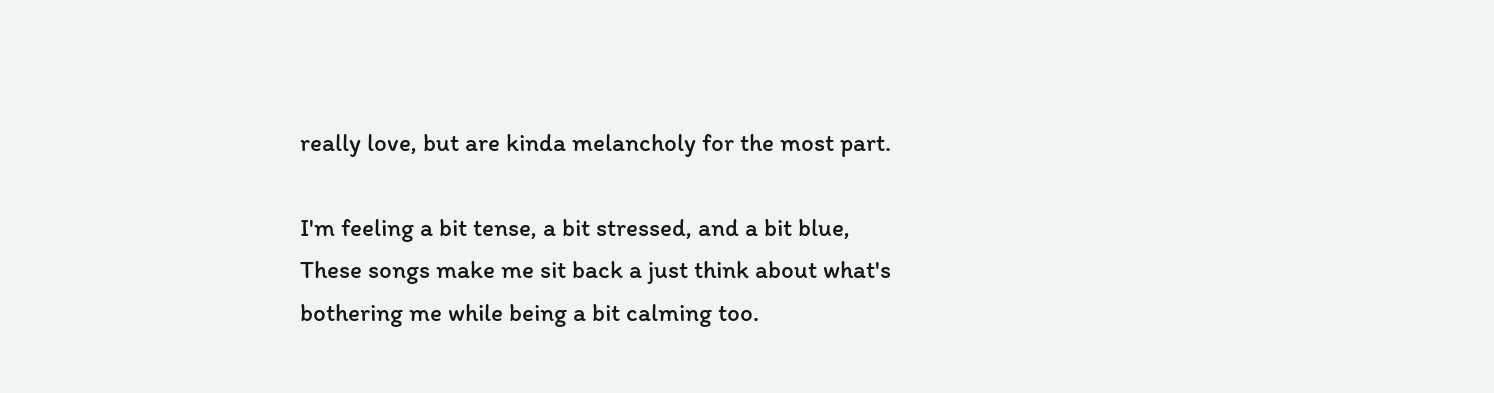really love, but are kinda melancholy for the most part.

I'm feeling a bit tense, a bit stressed, and a bit blue,
These songs make me sit back a just think about what's bothering me while being a bit calming too.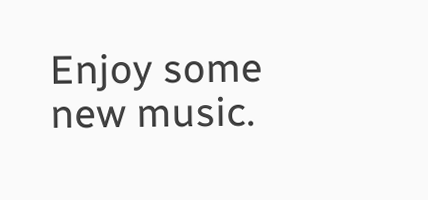Enjoy some new music.